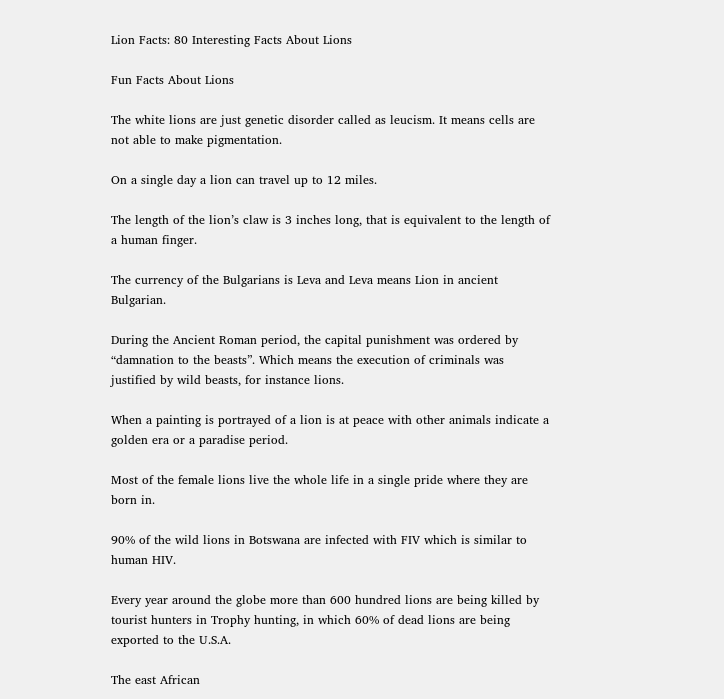Lion Facts: 80 Interesting Facts About Lions

Fun Facts About Lions

The white lions are just genetic disorder called as leucism. It means cells are not able to make pigmentation.

On a single day a lion can travel up to 12 miles.

The length of the lion’s claw is 3 inches long, that is equivalent to the length of a human finger.

The currency of the Bulgarians is Leva and Leva means Lion in ancient Bulgarian.

During the Ancient Roman period, the capital punishment was ordered by “damnation to the beasts”. Which means the execution of criminals was justified by wild beasts, for instance lions.

When a painting is portrayed of a lion is at peace with other animals indicate a golden era or a paradise period.

Most of the female lions live the whole life in a single pride where they are born in.

90% of the wild lions in Botswana are infected with FIV which is similar to human HIV.

Every year around the globe more than 600 hundred lions are being killed by tourist hunters in Trophy hunting, in which 60% of dead lions are being exported to the U.S.A.

The east African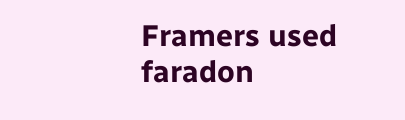Framers used faradon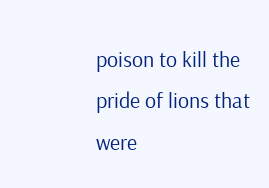poison to kill the pride of lions that were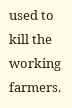used to kill the working farmers.